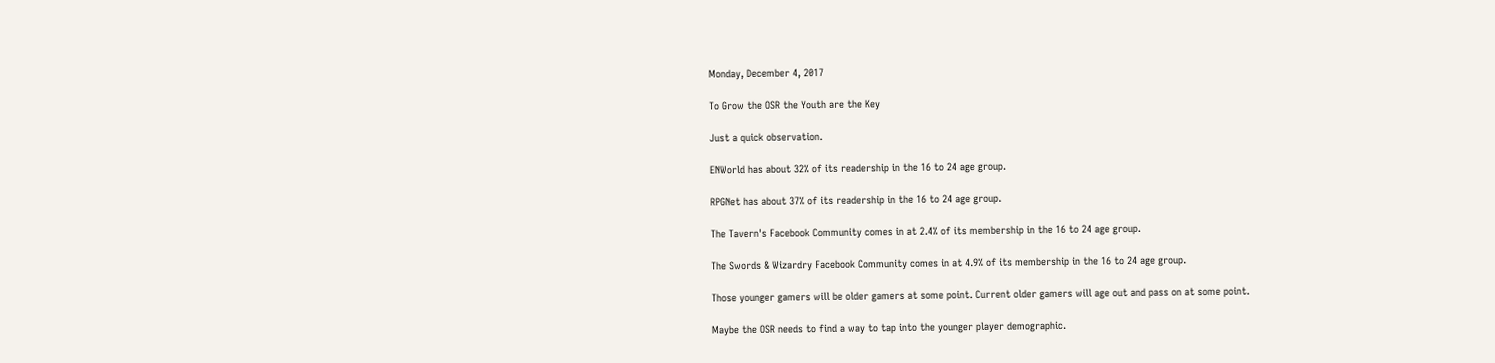Monday, December 4, 2017

To Grow the OSR the Youth are the Key

Just a quick observation.

ENWorld has about 32% of its readership in the 16 to 24 age group.

RPGNet has about 37% of its readership in the 16 to 24 age group.

The Tavern's Facebook Community comes in at 2.4% of its membership in the 16 to 24 age group.

The Swords & Wizardry Facebook Community comes in at 4.9% of its membership in the 16 to 24 age group.

Those younger gamers will be older gamers at some point. Current older gamers will age out and pass on at some point.

Maybe the OSR needs to find a way to tap into the younger player demographic.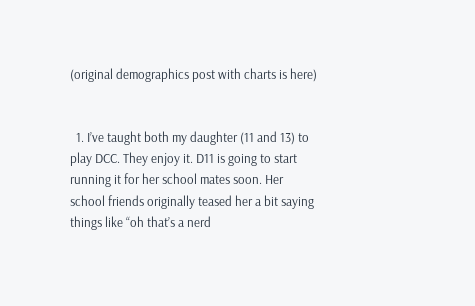(original demographics post with charts is here)


  1. I’ve taught both my daughter (11 and 13) to play DCC. They enjoy it. D11 is going to start running it for her school mates soon. Her school friends originally teased her a bit saying things like “oh that’s a nerd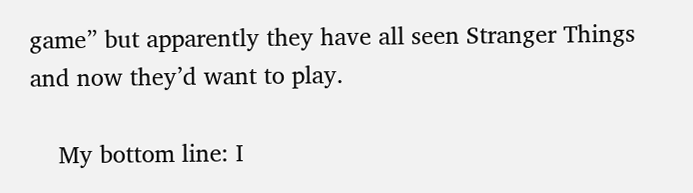game” but apparently they have all seen Stranger Things and now they’d want to play.

    My bottom line: I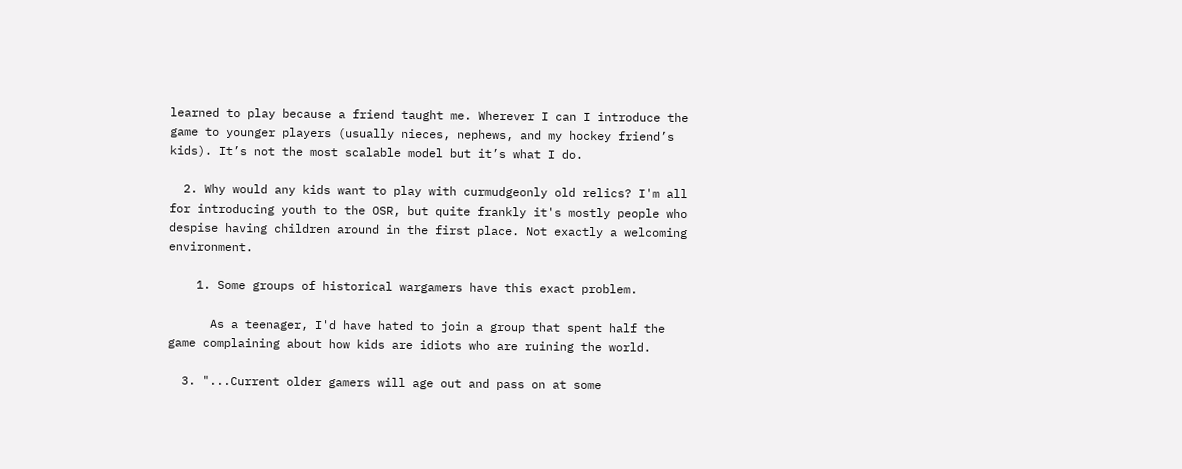learned to play because a friend taught me. Wherever I can I introduce the game to younger players (usually nieces, nephews, and my hockey friend’s kids). It’s not the most scalable model but it’s what I do.

  2. Why would any kids want to play with curmudgeonly old relics? I'm all for introducing youth to the OSR, but quite frankly it's mostly people who despise having children around in the first place. Not exactly a welcoming environment.

    1. Some groups of historical wargamers have this exact problem.

      As a teenager, I'd have hated to join a group that spent half the game complaining about how kids are idiots who are ruining the world.

  3. "...Current older gamers will age out and pass on at some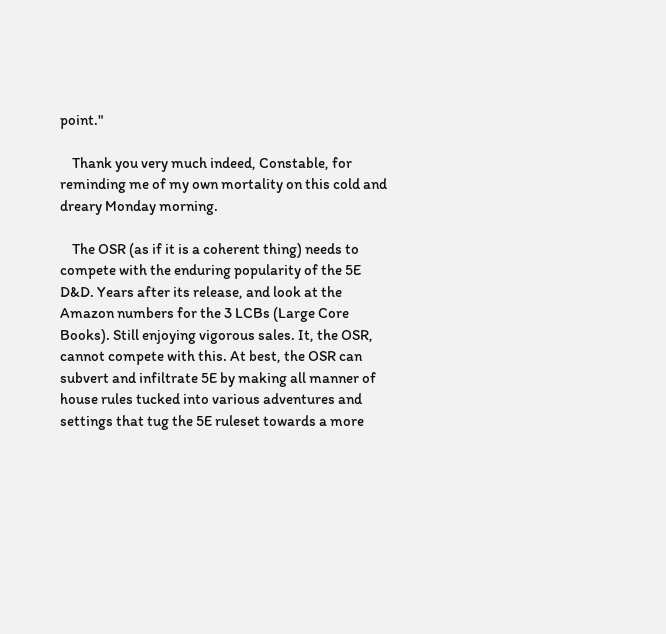point."

    Thank you very much indeed, Constable, for reminding me of my own mortality on this cold and dreary Monday morning.

    The OSR (as if it is a coherent thing) needs to compete with the enduring popularity of the 5E D&D. Years after its release, and look at the Amazon numbers for the 3 LCBs (Large Core Books). Still enjoying vigorous sales. It, the OSR, cannot compete with this. At best, the OSR can subvert and infiltrate 5E by making all manner of house rules tucked into various adventures and settings that tug the 5E ruleset towards a more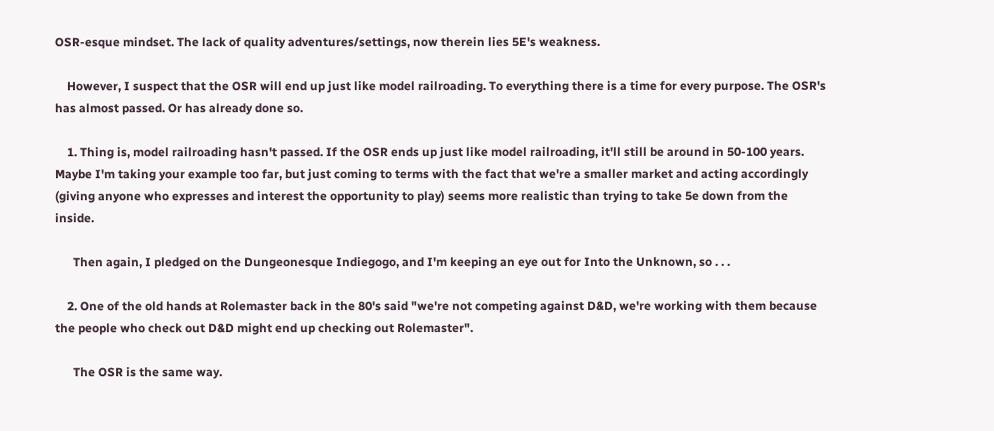OSR-esque mindset. The lack of quality adventures/settings, now therein lies 5E's weakness.

    However, I suspect that the OSR will end up just like model railroading. To everything there is a time for every purpose. The OSR's has almost passed. Or has already done so.

    1. Thing is, model railroading hasn't passed. If the OSR ends up just like model railroading, it'll still be around in 50-100 years. Maybe I'm taking your example too far, but just coming to terms with the fact that we're a smaller market and acting accordingly (giving anyone who expresses and interest the opportunity to play) seems more realistic than trying to take 5e down from the inside.

      Then again, I pledged on the Dungeonesque Indiegogo, and I'm keeping an eye out for Into the Unknown, so . . .

    2. One of the old hands at Rolemaster back in the 80's said "we're not competing against D&D, we're working with them because the people who check out D&D might end up checking out Rolemaster".

      The OSR is the same way.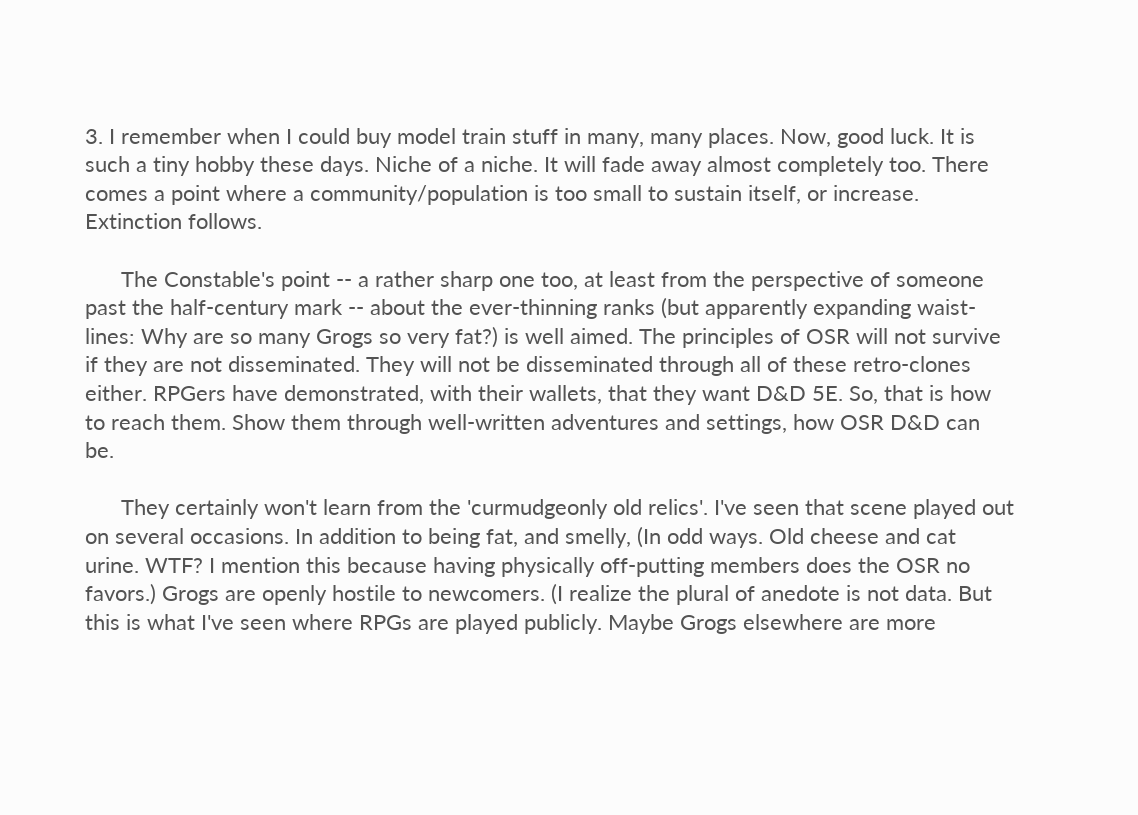3. I remember when I could buy model train stuff in many, many places. Now, good luck. It is such a tiny hobby these days. Niche of a niche. It will fade away almost completely too. There comes a point where a community/population is too small to sustain itself, or increase. Extinction follows.

      The Constable's point -- a rather sharp one too, at least from the perspective of someone past the half-century mark -- about the ever-thinning ranks (but apparently expanding waist-lines: Why are so many Grogs so very fat?) is well aimed. The principles of OSR will not survive if they are not disseminated. They will not be disseminated through all of these retro-clones either. RPGers have demonstrated, with their wallets, that they want D&D 5E. So, that is how to reach them. Show them through well-written adventures and settings, how OSR D&D can be.

      They certainly won't learn from the 'curmudgeonly old relics'. I've seen that scene played out on several occasions. In addition to being fat, and smelly, (In odd ways. Old cheese and cat urine. WTF? I mention this because having physically off-putting members does the OSR no favors.) Grogs are openly hostile to newcomers. (I realize the plural of anedote is not data. But this is what I've seen where RPGs are played publicly. Maybe Grogs elsewhere are more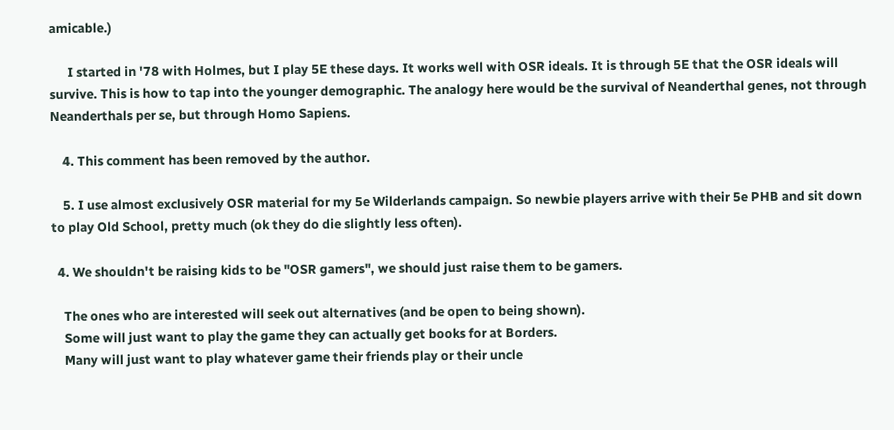amicable.)

      I started in '78 with Holmes, but I play 5E these days. It works well with OSR ideals. It is through 5E that the OSR ideals will survive. This is how to tap into the younger demographic. The analogy here would be the survival of Neanderthal genes, not through Neanderthals per se, but through Homo Sapiens.

    4. This comment has been removed by the author.

    5. I use almost exclusively OSR material for my 5e Wilderlands campaign. So newbie players arrive with their 5e PHB and sit down to play Old School, pretty much (ok they do die slightly less often).

  4. We shouldn't be raising kids to be "OSR gamers", we should just raise them to be gamers.

    The ones who are interested will seek out alternatives (and be open to being shown).
    Some will just want to play the game they can actually get books for at Borders.
    Many will just want to play whatever game their friends play or their uncle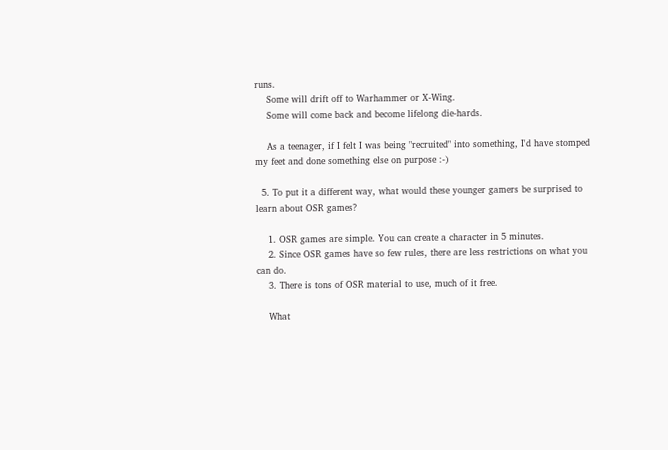runs.
    Some will drift off to Warhammer or X-Wing.
    Some will come back and become lifelong die-hards.

    As a teenager, if I felt I was being "recruited" into something, I'd have stomped my feet and done something else on purpose :-)

  5. To put it a different way, what would these younger gamers be surprised to learn about OSR games?

    1. OSR games are simple. You can create a character in 5 minutes.
    2. Since OSR games have so few rules, there are less restrictions on what you can do.
    3. There is tons of OSR material to use, much of it free.

    What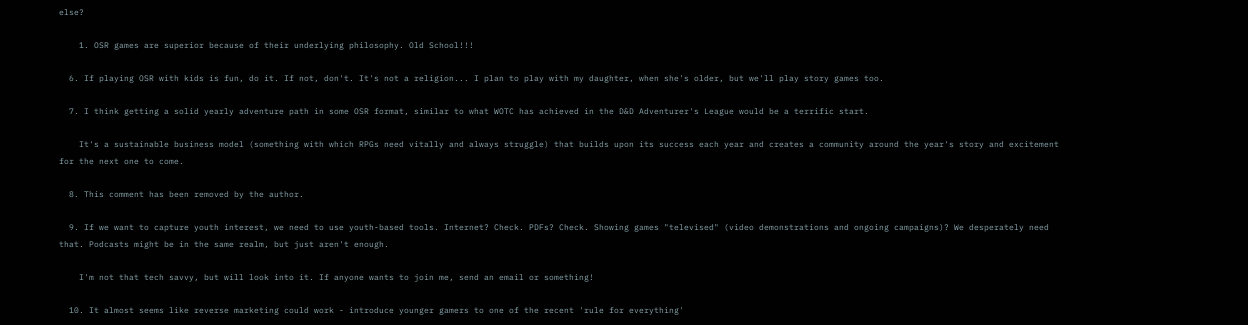else?

    1. OSR games are superior because of their underlying philosophy. Old School!!!

  6. If playing OSR with kids is fun, do it. If not, don't. It's not a religion... I plan to play with my daughter, when she's older, but we'll play story games too.

  7. I think getting a solid yearly adventure path in some OSR format, similar to what WOTC has achieved in the D&D Adventurer's League would be a terrific start.

    It's a sustainable business model (something with which RPGs need vitally and always struggle) that builds upon its success each year and creates a community around the year's story and excitement for the next one to come.

  8. This comment has been removed by the author.

  9. If we want to capture youth interest, we need to use youth-based tools. Internet? Check. PDFs? Check. Showing games "televised" (video demonstrations and ongoing campaigns)? We desperately need that. Podcasts might be in the same realm, but just aren't enough.

    I'm not that tech savvy, but will look into it. If anyone wants to join me, send an email or something!

  10. It almost seems like reverse marketing could work - introduce younger gamers to one of the recent 'rule for everything'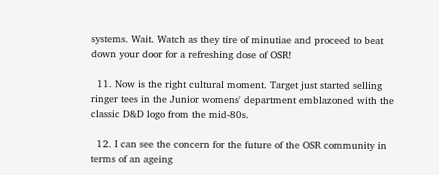systems. Wait. Watch as they tire of minutiae and proceed to beat down your door for a refreshing dose of OSR!

  11. Now is the right cultural moment. Target just started selling ringer tees in the Junior womens' department emblazoned with the classic D&D logo from the mid-80s.

  12. I can see the concern for the future of the OSR community in terms of an ageing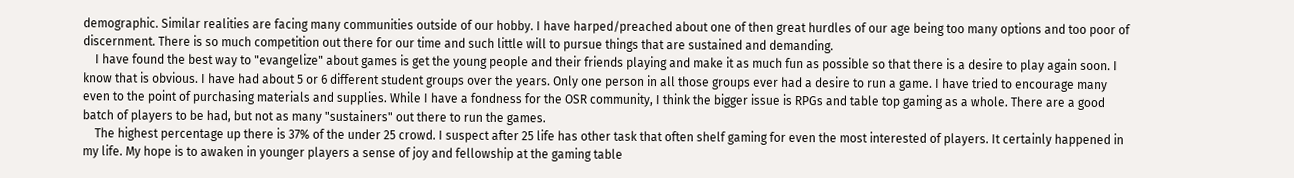demographic. Similar realities are facing many communities outside of our hobby. I have harped/preached about one of then great hurdles of our age being too many options and too poor of discernment. There is so much competition out there for our time and such little will to pursue things that are sustained and demanding.
    I have found the best way to "evangelize" about games is get the young people and their friends playing and make it as much fun as possible so that there is a desire to play again soon. I know that is obvious. I have had about 5 or 6 different student groups over the years. Only one person in all those groups ever had a desire to run a game. I have tried to encourage many even to the point of purchasing materials and supplies. While I have a fondness for the OSR community, I think the bigger issue is RPGs and table top gaming as a whole. There are a good batch of players to be had, but not as many "sustainers" out there to run the games.
    The highest percentage up there is 37% of the under 25 crowd. I suspect after 25 life has other task that often shelf gaming for even the most interested of players. It certainly happened in my life. My hope is to awaken in younger players a sense of joy and fellowship at the gaming table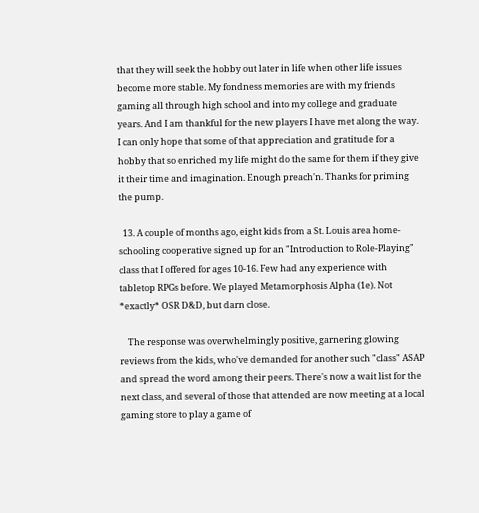that they will seek the hobby out later in life when other life issues become more stable. My fondness memories are with my friends gaming all through high school and into my college and graduate years. And I am thankful for the new players I have met along the way. I can only hope that some of that appreciation and gratitude for a hobby that so enriched my life might do the same for them if they give it their time and imagination. Enough preach'n. Thanks for priming the pump.

  13. A couple of months ago, eight kids from a St. Louis area home-schooling cooperative signed up for an "Introduction to Role-Playing" class that I offered for ages 10-16. Few had any experience with tabletop RPGs before. We played Metamorphosis Alpha (1e). Not *exactly* OSR D&D, but darn close.

    The response was overwhelmingly positive, garnering glowing reviews from the kids, who've demanded for another such "class" ASAP and spread the word among their peers. There's now a wait list for the next class, and several of those that attended are now meeting at a local gaming store to play a game of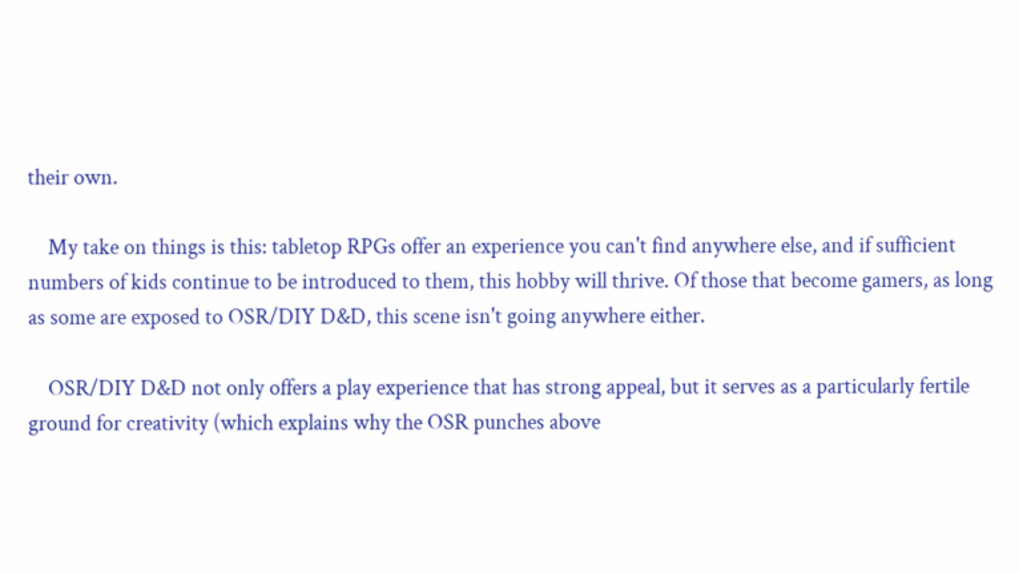their own.

    My take on things is this: tabletop RPGs offer an experience you can't find anywhere else, and if sufficient numbers of kids continue to be introduced to them, this hobby will thrive. Of those that become gamers, as long as some are exposed to OSR/DIY D&D, this scene isn't going anywhere either.

    OSR/DIY D&D not only offers a play experience that has strong appeal, but it serves as a particularly fertile ground for creativity (which explains why the OSR punches above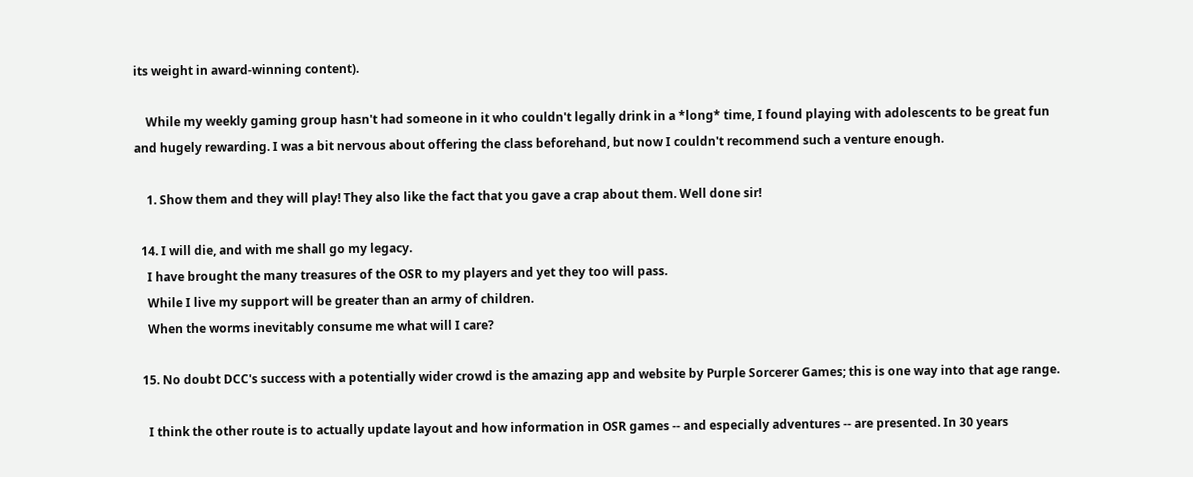its weight in award-winning content).

    While my weekly gaming group hasn't had someone in it who couldn't legally drink in a *long* time, I found playing with adolescents to be great fun and hugely rewarding. I was a bit nervous about offering the class beforehand, but now I couldn't recommend such a venture enough.

    1. Show them and they will play! They also like the fact that you gave a crap about them. Well done sir!

  14. I will die, and with me shall go my legacy.
    I have brought the many treasures of the OSR to my players and yet they too will pass.
    While I live my support will be greater than an army of children.
    When the worms inevitably consume me what will I care?

  15. No doubt DCC's success with a potentially wider crowd is the amazing app and website by Purple Sorcerer Games; this is one way into that age range.

    I think the other route is to actually update layout and how information in OSR games -- and especially adventures -- are presented. In 30 years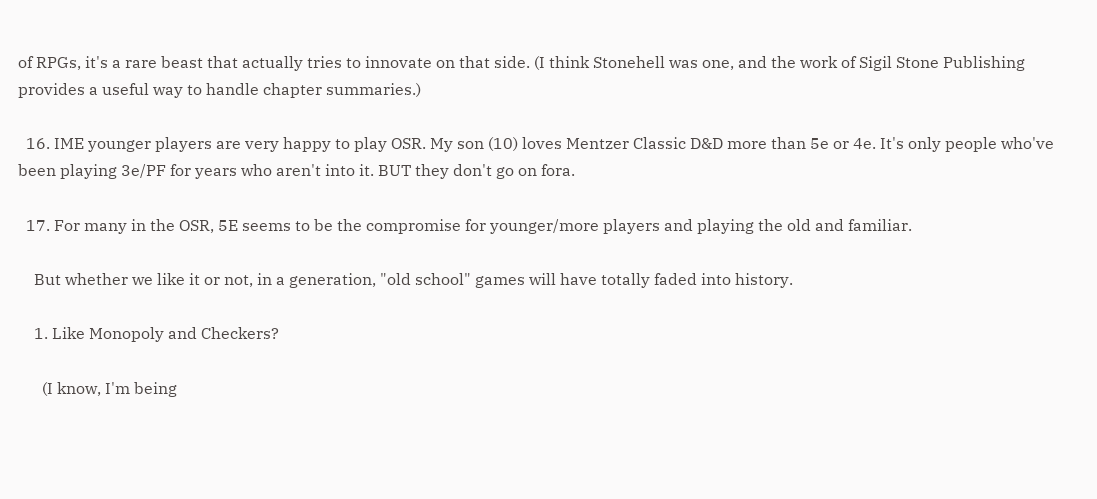of RPGs, it's a rare beast that actually tries to innovate on that side. (I think Stonehell was one, and the work of Sigil Stone Publishing provides a useful way to handle chapter summaries.)

  16. IME younger players are very happy to play OSR. My son (10) loves Mentzer Classic D&D more than 5e or 4e. It's only people who've been playing 3e/PF for years who aren't into it. BUT they don't go on fora.

  17. For many in the OSR, 5E seems to be the compromise for younger/more players and playing the old and familiar.

    But whether we like it or not, in a generation, "old school" games will have totally faded into history.

    1. Like Monopoly and Checkers?

      (I know, I'm being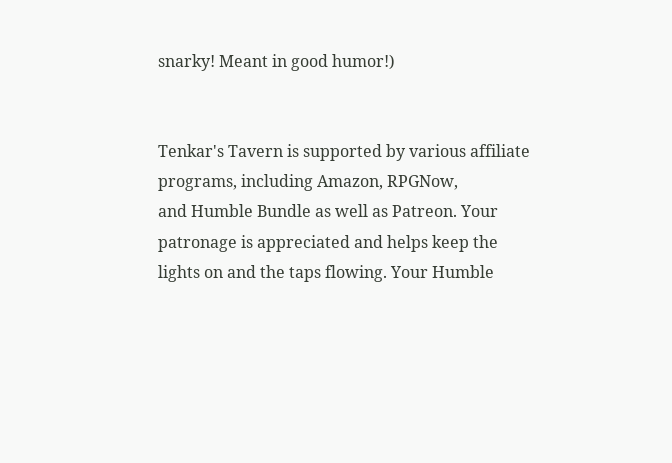snarky! Meant in good humor!)


Tenkar's Tavern is supported by various affiliate programs, including Amazon, RPGNow,
and Humble Bundle as well as Patreon. Your patronage is appreciated and helps keep the
lights on and the taps flowing. Your Humble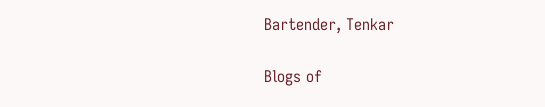Bartender, Tenkar

Blogs of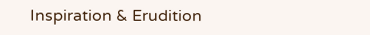Inspiration & Erudition